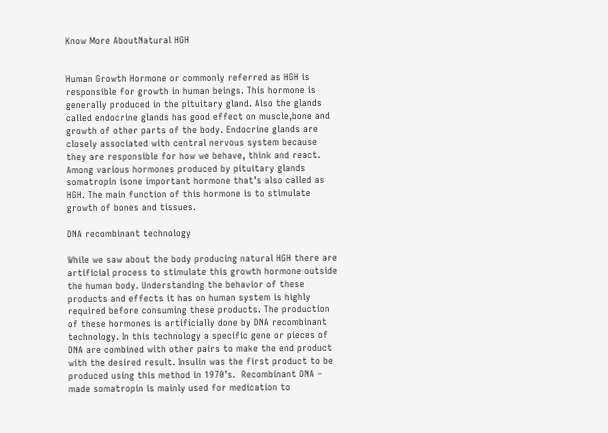Know More AboutNatural HGH


Human Growth Hormone or commonly referred as HGH is responsible for growth in human beings. This hormone is generally produced in the pituitary gland. Also the glands called endocrine glands has good effect on muscle,bone and growth of other parts of the body. Endocrine glands are closely associated with central nervous system because they are responsible for how we behave, think and react. Among various hormones produced by pituitary glands somatropin isone important hormone that’s also called as HGH. The main function of this hormone is to stimulate growth of bones and tissues.

DNA recombinant technology

While we saw about the body producing natural HGH there are artificial process to stimulate this growth hormone outside the human body. Understanding the behavior of these products and effects it has on human system is highly required before consuming these products. The production of these hormones is artificially done by DNA recombinant technology. In this technology a specific gene or pieces of DNA are combined with other pairs to make the end product with the desired result. Insulin was the first product to be produced using this method in 1970’s.  Recombinant DNA – made somatropin is mainly used for medication to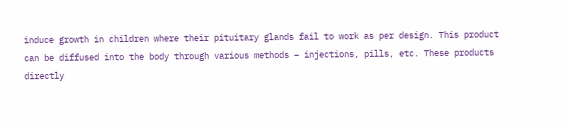induce growth in children where their pituitary glands fail to work as per design. This product can be diffused into the body through various methods – injections, pills, etc. These products directly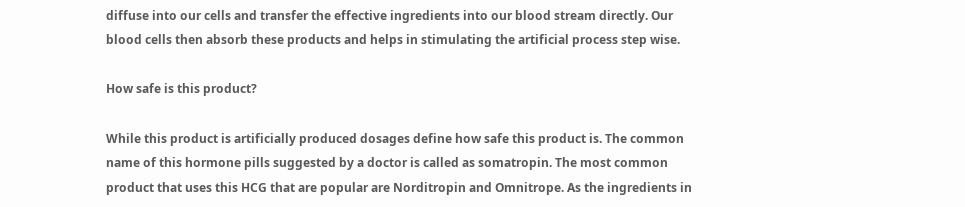diffuse into our cells and transfer the effective ingredients into our blood stream directly. Our blood cells then absorb these products and helps in stimulating the artificial process step wise.

How safe is this product?

While this product is artificially produced dosages define how safe this product is. The common name of this hormone pills suggested by a doctor is called as somatropin. The most common product that uses this HCG that are popular are Norditropin and Omnitrope. As the ingredients in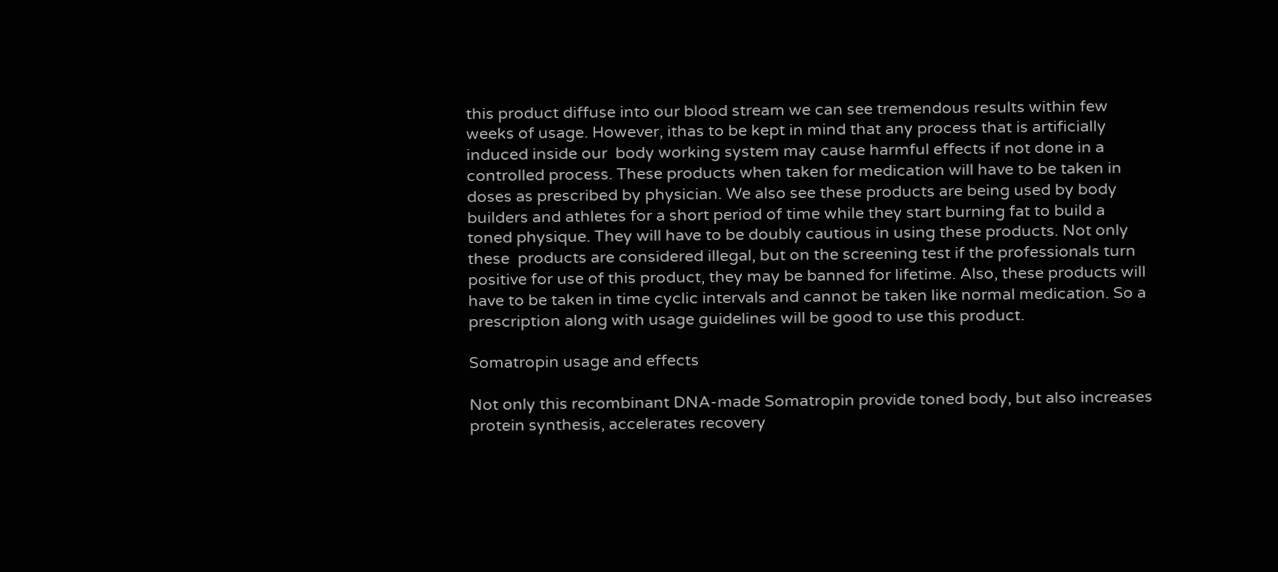this product diffuse into our blood stream we can see tremendous results within few weeks of usage. However, ithas to be kept in mind that any process that is artificially induced inside our  body working system may cause harmful effects if not done in a controlled process. These products when taken for medication will have to be taken in doses as prescribed by physician. We also see these products are being used by body builders and athletes for a short period of time while they start burning fat to build a toned physique. They will have to be doubly cautious in using these products. Not only these  products are considered illegal, but on the screening test if the professionals turn positive for use of this product, they may be banned for lifetime. Also, these products will have to be taken in time cyclic intervals and cannot be taken like normal medication. So a prescription along with usage guidelines will be good to use this product.

Somatropin usage and effects

Not only this recombinant DNA-made Somatropin provide toned body, but also increases protein synthesis, accelerates recovery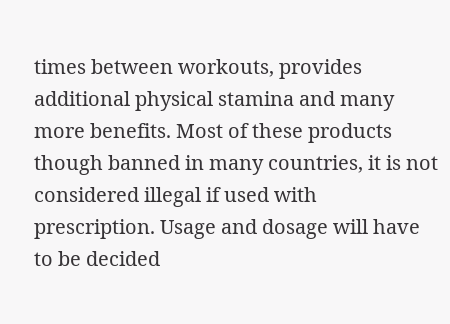times between workouts, provides additional physical stamina and many more benefits. Most of these products though banned in many countries, it is not considered illegal if used with prescription. Usage and dosage will have to be decided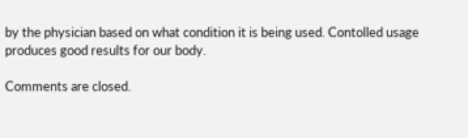by the physician based on what condition it is being used. Contolled usage produces good results for our body.

Comments are closed.